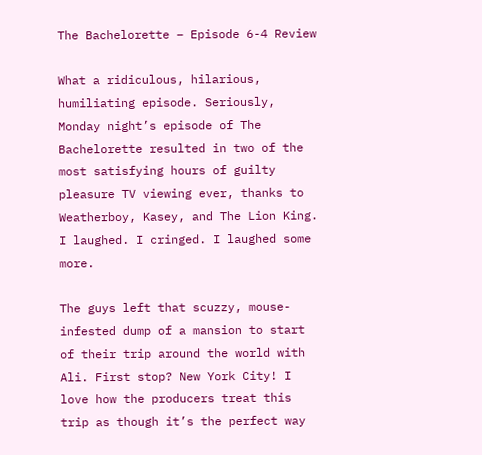The Bachelorette – Episode 6-4 Review

What a ridiculous, hilarious, humiliating episode. Seriously, Monday night’s episode of The Bachelorette resulted in two of the most satisfying hours of guilty pleasure TV viewing ever, thanks to Weatherboy, Kasey, and The Lion King. I laughed. I cringed. I laughed some more.

The guys left that scuzzy, mouse-infested dump of a mansion to start of their trip around the world with Ali. First stop? New York City! I love how the producers treat this trip as though it’s the perfect way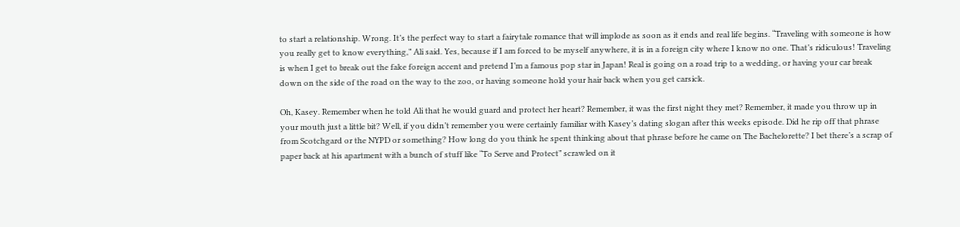to start a relationship. Wrong. It’s the perfect way to start a fairytale romance that will implode as soon as it ends and real life begins. “Traveling with someone is how you really get to know everything,” Ali said. Yes, because if I am forced to be myself anywhere, it is in a foreign city where I know no one. That’s ridiculous! Traveling is when I get to break out the fake foreign accent and pretend I’m a famous pop star in Japan! Real is going on a road trip to a wedding, or having your car break down on the side of the road on the way to the zoo, or having someone hold your hair back when you get carsick.

Oh, Kasey. Remember when he told Ali that he would guard and protect her heart? Remember, it was the first night they met? Remember, it made you throw up in your mouth just a little bit? Well, if you didn’t remember you were certainly familiar with Kasey’s dating slogan after this weeks episode. Did he rip off that phrase from Scotchgard or the NYPD or something? How long do you think he spent thinking about that phrase before he came on The Bachelorette? I bet there’s a scrap of paper back at his apartment with a bunch of stuff like “To Serve and Protect” scrawled on it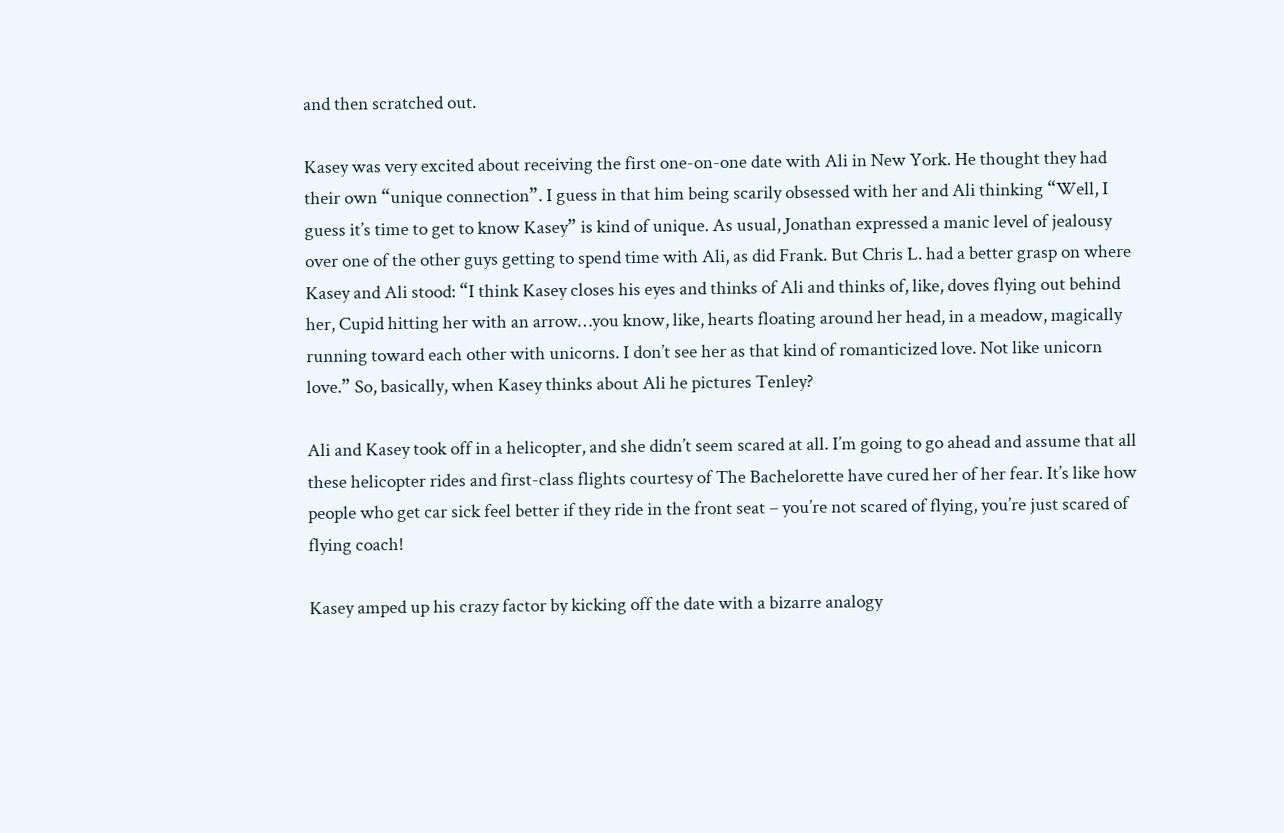and then scratched out.

Kasey was very excited about receiving the first one-on-one date with Ali in New York. He thought they had their own “unique connection”. I guess in that him being scarily obsessed with her and Ali thinking “Well, I guess it’s time to get to know Kasey” is kind of unique. As usual, Jonathan expressed a manic level of jealousy over one of the other guys getting to spend time with Ali, as did Frank. But Chris L. had a better grasp on where Kasey and Ali stood: “I think Kasey closes his eyes and thinks of Ali and thinks of, like, doves flying out behind her, Cupid hitting her with an arrow…you know, like, hearts floating around her head, in a meadow, magically running toward each other with unicorns. I don’t see her as that kind of romanticized love. Not like unicorn love.” So, basically, when Kasey thinks about Ali he pictures Tenley?

Ali and Kasey took off in a helicopter, and she didn’t seem scared at all. I’m going to go ahead and assume that all these helicopter rides and first-class flights courtesy of The Bachelorette have cured her of her fear. It’s like how people who get car sick feel better if they ride in the front seat – you’re not scared of flying, you’re just scared of flying coach!

Kasey amped up his crazy factor by kicking off the date with a bizarre analogy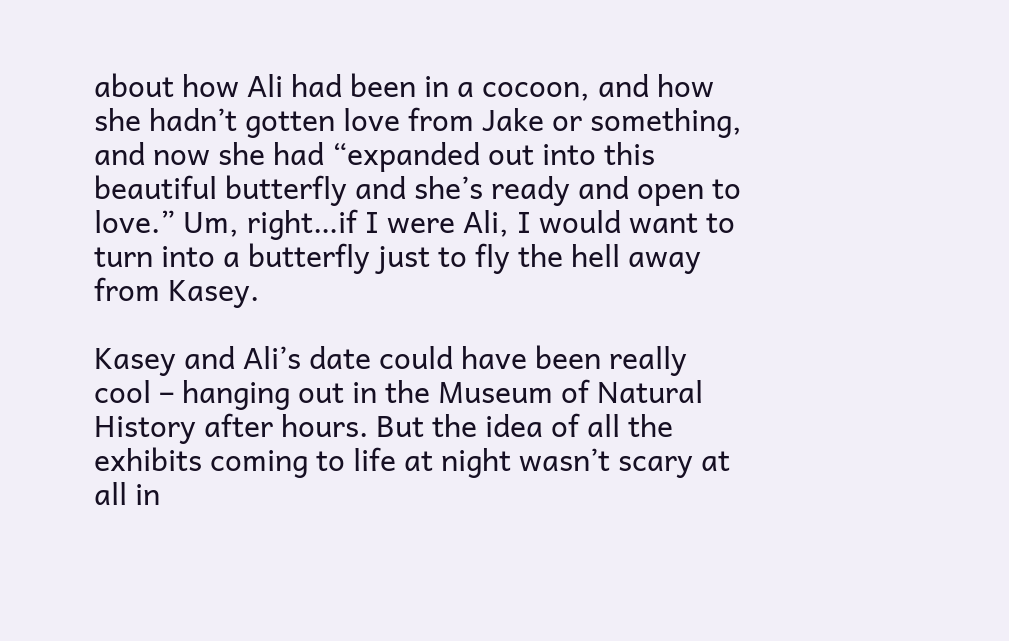about how Ali had been in a cocoon, and how she hadn’t gotten love from Jake or something, and now she had “expanded out into this beautiful butterfly and she’s ready and open to love.” Um, right…if I were Ali, I would want to turn into a butterfly just to fly the hell away from Kasey.

Kasey and Ali’s date could have been really cool – hanging out in the Museum of Natural History after hours. But the idea of all the exhibits coming to life at night wasn’t scary at all in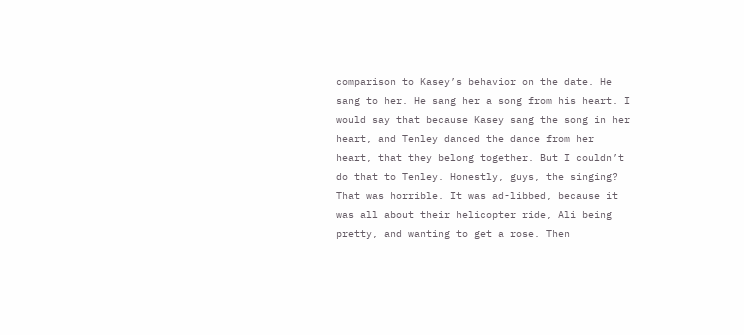comparison to Kasey’s behavior on the date. He sang to her. He sang her a song from his heart. I would say that because Kasey sang the song in her heart, and Tenley danced the dance from her heart, that they belong together. But I couldn’t do that to Tenley. Honestly, guys, the singing? That was horrible. It was ad-libbed, because it was all about their helicopter ride, Ali being pretty, and wanting to get a rose. Then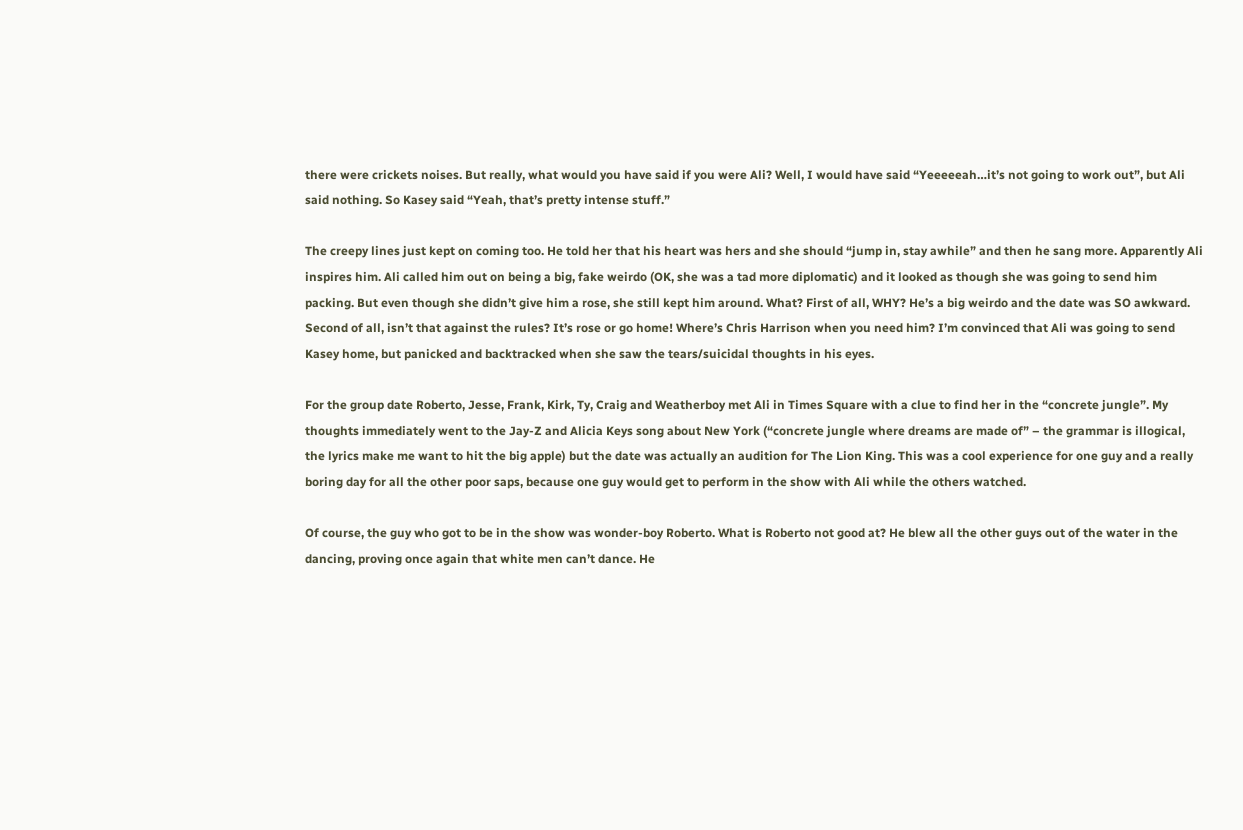there were crickets noises. But really, what would you have said if you were Ali? Well, I would have said “Yeeeeeah…it’s not going to work out”, but Ali said nothing. So Kasey said “Yeah, that’s pretty intense stuff.”

The creepy lines just kept on coming too. He told her that his heart was hers and she should “jump in, stay awhile” and then he sang more. Apparently Ali inspires him. Ali called him out on being a big, fake weirdo (OK, she was a tad more diplomatic) and it looked as though she was going to send him packing. But even though she didn’t give him a rose, she still kept him around. What? First of all, WHY? He’s a big weirdo and the date was SO awkward. Second of all, isn’t that against the rules? It’s rose or go home! Where’s Chris Harrison when you need him? I’m convinced that Ali was going to send Kasey home, but panicked and backtracked when she saw the tears/suicidal thoughts in his eyes.

For the group date Roberto, Jesse, Frank, Kirk, Ty, Craig and Weatherboy met Ali in Times Square with a clue to find her in the “concrete jungle”. My thoughts immediately went to the Jay-Z and Alicia Keys song about New York (“concrete jungle where dreams are made of” – the grammar is illogical, the lyrics make me want to hit the big apple) but the date was actually an audition for The Lion King. This was a cool experience for one guy and a really boring day for all the other poor saps, because one guy would get to perform in the show with Ali while the others watched.

Of course, the guy who got to be in the show was wonder-boy Roberto. What is Roberto not good at? He blew all the other guys out of the water in the dancing, proving once again that white men can’t dance. He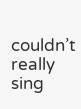couldn’t really sing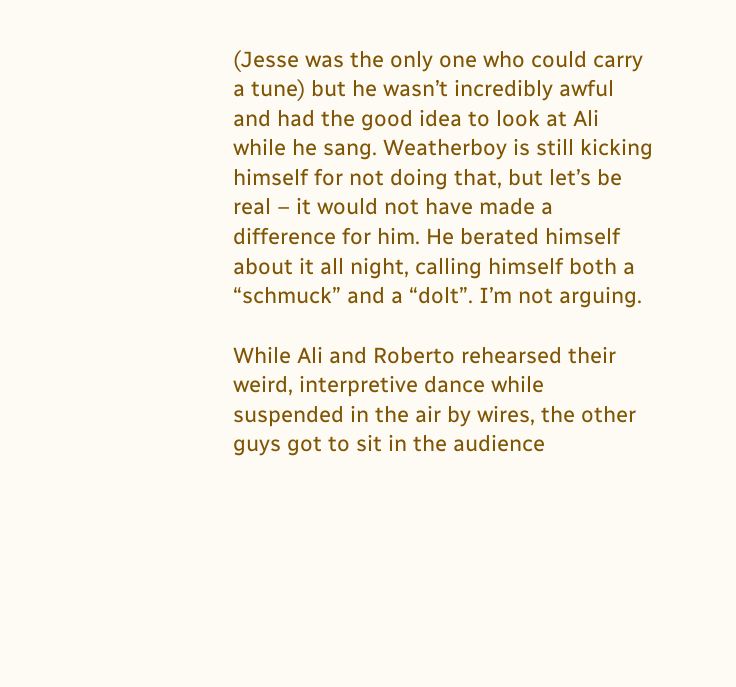(Jesse was the only one who could carry a tune) but he wasn’t incredibly awful and had the good idea to look at Ali while he sang. Weatherboy is still kicking himself for not doing that, but let’s be real – it would not have made a difference for him. He berated himself about it all night, calling himself both a “schmuck” and a “dolt”. I’m not arguing.

While Ali and Roberto rehearsed their weird, interpretive dance while suspended in the air by wires, the other guys got to sit in the audience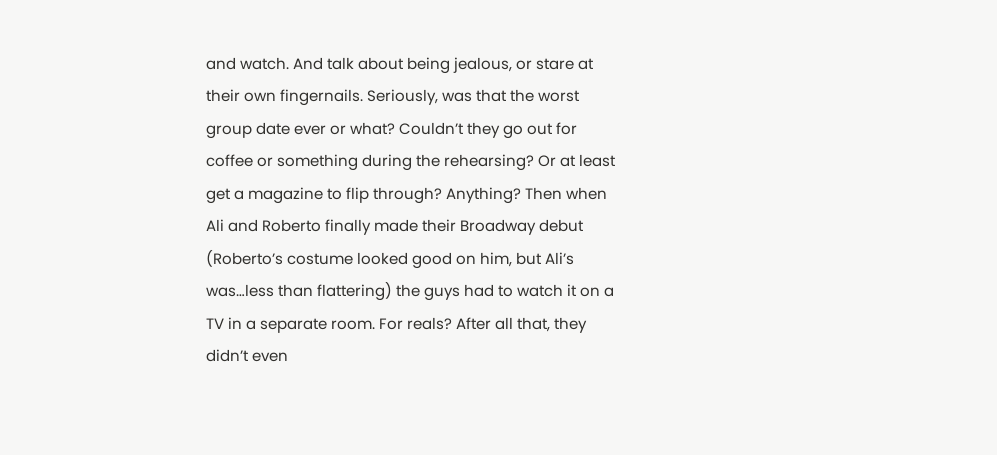and watch. And talk about being jealous, or stare at their own fingernails. Seriously, was that the worst group date ever or what? Couldn’t they go out for coffee or something during the rehearsing? Or at least get a magazine to flip through? Anything? Then when Ali and Roberto finally made their Broadway debut (Roberto’s costume looked good on him, but Ali’s was…less than flattering) the guys had to watch it on a TV in a separate room. For reals? After all that, they didn’t even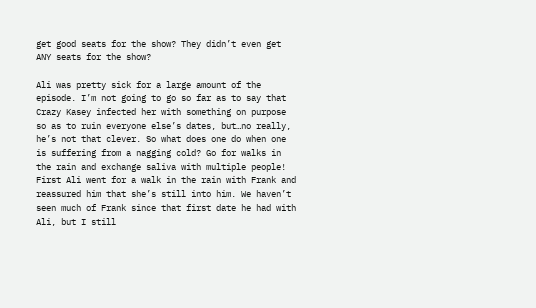get good seats for the show? They didn’t even get ANY seats for the show?

Ali was pretty sick for a large amount of the episode. I’m not going to go so far as to say that Crazy Kasey infected her with something on purpose so as to ruin everyone else’s dates, but…no really, he’s not that clever. So what does one do when one is suffering from a nagging cold? Go for walks in the rain and exchange saliva with multiple people! First Ali went for a walk in the rain with Frank and reassured him that she’s still into him. We haven’t seen much of Frank since that first date he had with Ali, but I still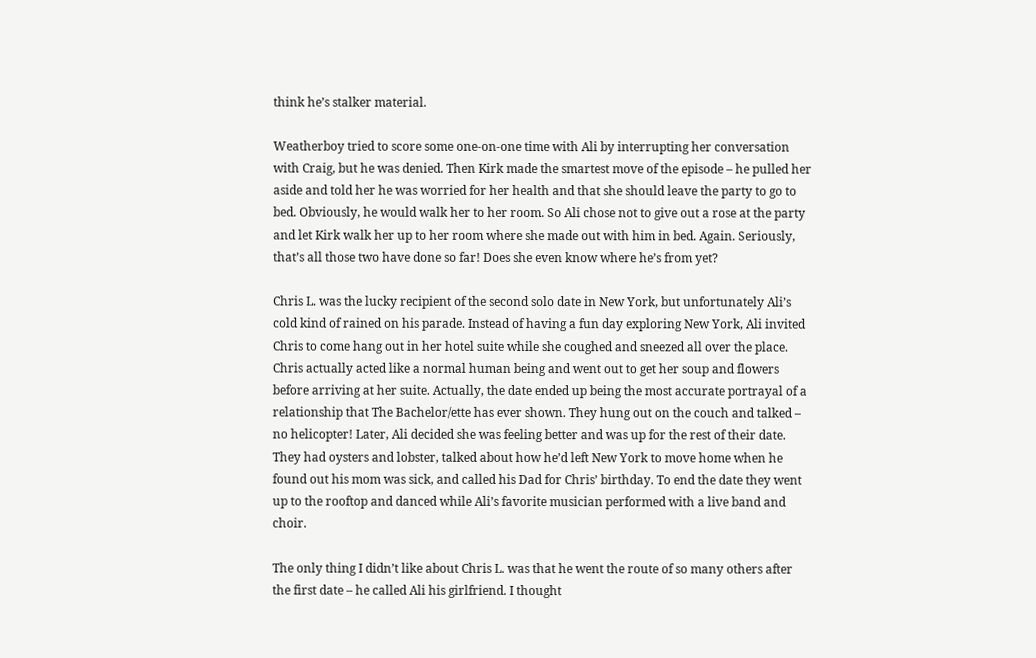think he’s stalker material.

Weatherboy tried to score some one-on-one time with Ali by interrupting her conversation with Craig, but he was denied. Then Kirk made the smartest move of the episode – he pulled her aside and told her he was worried for her health and that she should leave the party to go to bed. Obviously, he would walk her to her room. So Ali chose not to give out a rose at the party and let Kirk walk her up to her room where she made out with him in bed. Again. Seriously, that’s all those two have done so far! Does she even know where he’s from yet?

Chris L. was the lucky recipient of the second solo date in New York, but unfortunately Ali’s cold kind of rained on his parade. Instead of having a fun day exploring New York, Ali invited Chris to come hang out in her hotel suite while she coughed and sneezed all over the place. Chris actually acted like a normal human being and went out to get her soup and flowers before arriving at her suite. Actually, the date ended up being the most accurate portrayal of a relationship that The Bachelor/ette has ever shown. They hung out on the couch and talked – no helicopter! Later, Ali decided she was feeling better and was up for the rest of their date. They had oysters and lobster, talked about how he’d left New York to move home when he found out his mom was sick, and called his Dad for Chris’ birthday. To end the date they went up to the rooftop and danced while Ali’s favorite musician performed with a live band and choir.

The only thing I didn’t like about Chris L. was that he went the route of so many others after the first date – he called Ali his girlfriend. I thought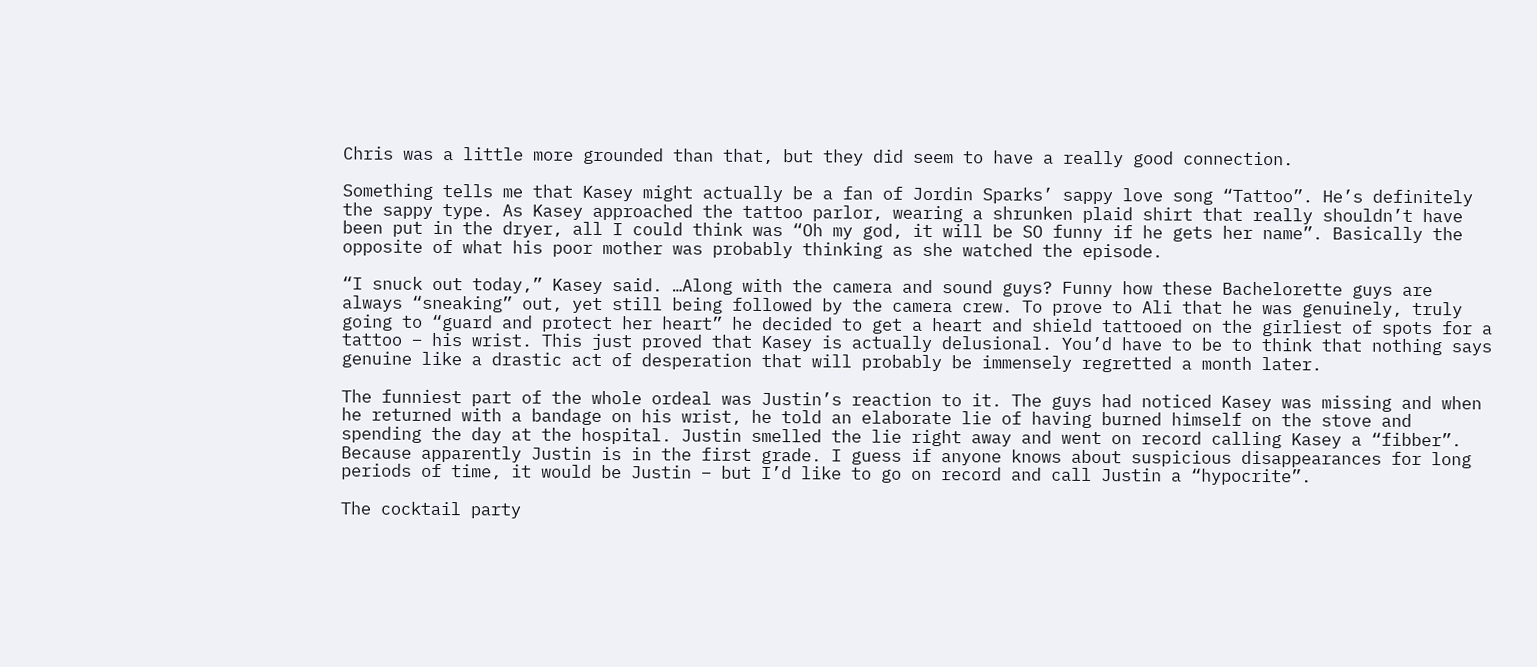Chris was a little more grounded than that, but they did seem to have a really good connection.

Something tells me that Kasey might actually be a fan of Jordin Sparks’ sappy love song “Tattoo”. He’s definitely the sappy type. As Kasey approached the tattoo parlor, wearing a shrunken plaid shirt that really shouldn’t have been put in the dryer, all I could think was “Oh my god, it will be SO funny if he gets her name”. Basically the opposite of what his poor mother was probably thinking as she watched the episode.

“I snuck out today,” Kasey said. …Along with the camera and sound guys? Funny how these Bachelorette guys are always “sneaking” out, yet still being followed by the camera crew. To prove to Ali that he was genuinely, truly going to “guard and protect her heart” he decided to get a heart and shield tattooed on the girliest of spots for a tattoo – his wrist. This just proved that Kasey is actually delusional. You’d have to be to think that nothing says genuine like a drastic act of desperation that will probably be immensely regretted a month later.

The funniest part of the whole ordeal was Justin’s reaction to it. The guys had noticed Kasey was missing and when he returned with a bandage on his wrist, he told an elaborate lie of having burned himself on the stove and spending the day at the hospital. Justin smelled the lie right away and went on record calling Kasey a “fibber”. Because apparently Justin is in the first grade. I guess if anyone knows about suspicious disappearances for long periods of time, it would be Justin – but I’d like to go on record and call Justin a “hypocrite”.

The cocktail party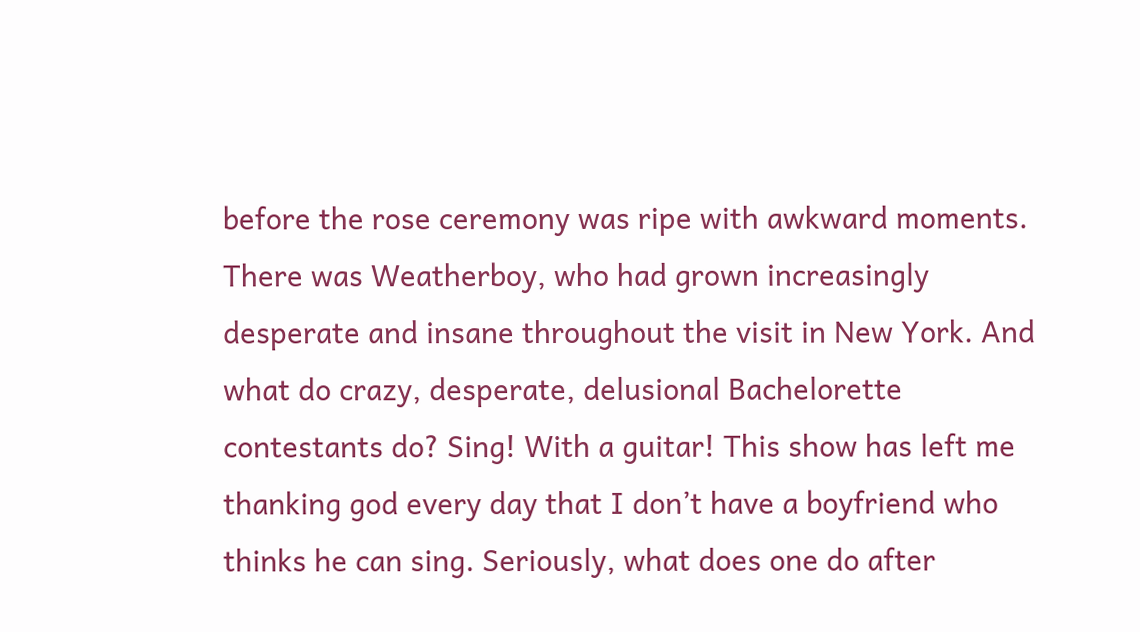before the rose ceremony was ripe with awkward moments. There was Weatherboy, who had grown increasingly desperate and insane throughout the visit in New York. And what do crazy, desperate, delusional Bachelorette contestants do? Sing! With a guitar! This show has left me thanking god every day that I don’t have a boyfriend who thinks he can sing. Seriously, what does one do after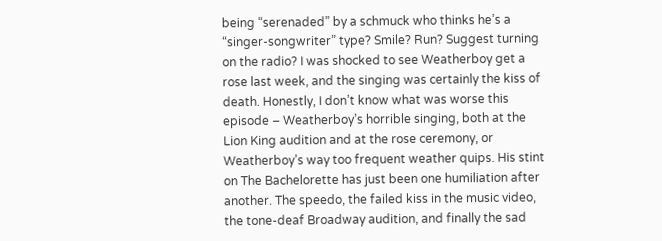being “serenaded” by a schmuck who thinks he’s a “singer-songwriter” type? Smile? Run? Suggest turning on the radio? I was shocked to see Weatherboy get a rose last week, and the singing was certainly the kiss of death. Honestly, I don’t know what was worse this episode – Weatherboy’s horrible singing, both at the Lion King audition and at the rose ceremony, or Weatherboy’s way too frequent weather quips. His stint on The Bachelorette has just been one humiliation after another. The speedo, the failed kiss in the music video, the tone-deaf Broadway audition, and finally the sad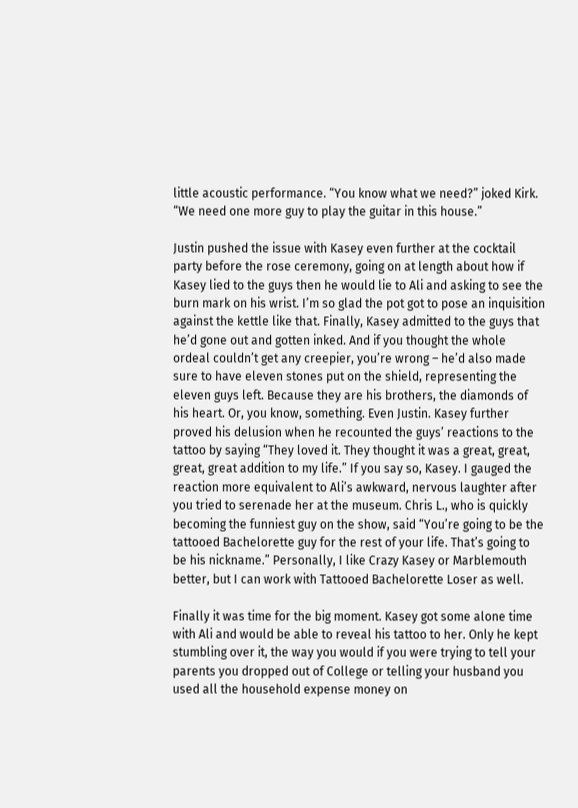little acoustic performance. “You know what we need?” joked Kirk. “We need one more guy to play the guitar in this house.”

Justin pushed the issue with Kasey even further at the cocktail party before the rose ceremony, going on at length about how if Kasey lied to the guys then he would lie to Ali and asking to see the burn mark on his wrist. I’m so glad the pot got to pose an inquisition against the kettle like that. Finally, Kasey admitted to the guys that he’d gone out and gotten inked. And if you thought the whole ordeal couldn’t get any creepier, you’re wrong – he’d also made sure to have eleven stones put on the shield, representing the eleven guys left. Because they are his brothers, the diamonds of his heart. Or, you know, something. Even Justin. Kasey further proved his delusion when he recounted the guys’ reactions to the tattoo by saying “They loved it. They thought it was a great, great, great, great addition to my life.” If you say so, Kasey. I gauged the reaction more equivalent to Ali’s awkward, nervous laughter after you tried to serenade her at the museum. Chris L., who is quickly becoming the funniest guy on the show, said “You’re going to be the tattooed Bachelorette guy for the rest of your life. That’s going to be his nickname.” Personally, I like Crazy Kasey or Marblemouth better, but I can work with Tattooed Bachelorette Loser as well.

Finally it was time for the big moment. Kasey got some alone time with Ali and would be able to reveal his tattoo to her. Only he kept stumbling over it, the way you would if you were trying to tell your parents you dropped out of College or telling your husband you used all the household expense money on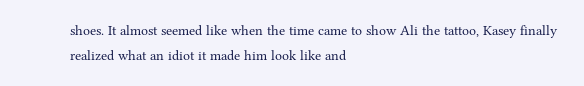shoes. It almost seemed like when the time came to show Ali the tattoo, Kasey finally realized what an idiot it made him look like and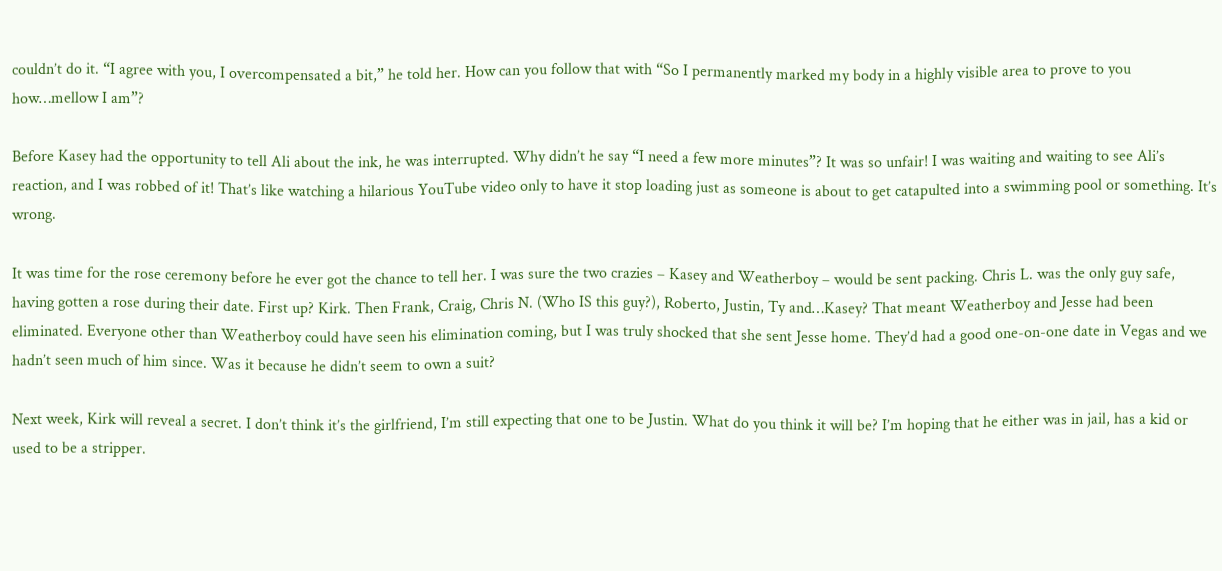couldn’t do it. “I agree with you, I overcompensated a bit,” he told her. How can you follow that with “So I permanently marked my body in a highly visible area to prove to you how…mellow I am”?

Before Kasey had the opportunity to tell Ali about the ink, he was interrupted. Why didn’t he say “I need a few more minutes”? It was so unfair! I was waiting and waiting to see Ali’s reaction, and I was robbed of it! That’s like watching a hilarious YouTube video only to have it stop loading just as someone is about to get catapulted into a swimming pool or something. It’s wrong.

It was time for the rose ceremony before he ever got the chance to tell her. I was sure the two crazies – Kasey and Weatherboy – would be sent packing. Chris L. was the only guy safe, having gotten a rose during their date. First up? Kirk. Then Frank, Craig, Chris N. (Who IS this guy?), Roberto, Justin, Ty and…Kasey? That meant Weatherboy and Jesse had been eliminated. Everyone other than Weatherboy could have seen his elimination coming, but I was truly shocked that she sent Jesse home. They’d had a good one-on-one date in Vegas and we hadn’t seen much of him since. Was it because he didn’t seem to own a suit?

Next week, Kirk will reveal a secret. I don’t think it’s the girlfriend, I’m still expecting that one to be Justin. What do you think it will be? I’m hoping that he either was in jail, has a kid or used to be a stripper.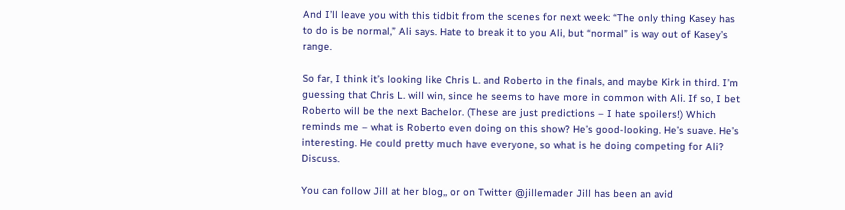And I’ll leave you with this tidbit from the scenes for next week: “The only thing Kasey has to do is be normal,” Ali says. Hate to break it to you Ali, but “normal” is way out of Kasey’s range.

So far, I think it’s looking like Chris L. and Roberto in the finals, and maybe Kirk in third. I’m guessing that Chris L. will win, since he seems to have more in common with Ali. If so, I bet Roberto will be the next Bachelor. (These are just predictions – I hate spoilers!) Which reminds me – what is Roberto even doing on this show? He’s good-looking. He’s suave. He’s interesting. He could pretty much have everyone, so what is he doing competing for Ali? Discuss.

You can follow Jill at her blog,, or on Twitter @jillemader Jill has been an avid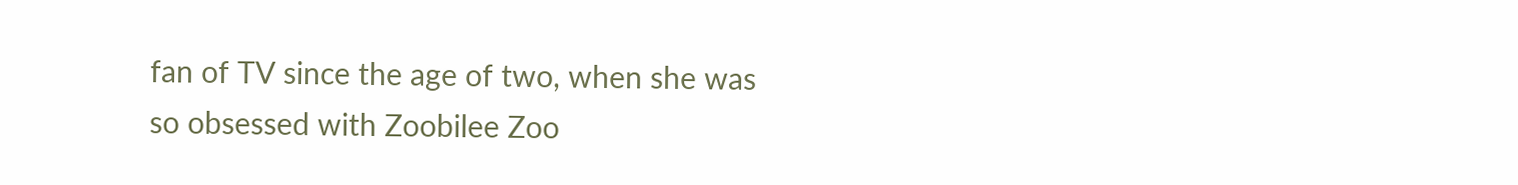fan of TV since the age of two, when she was so obsessed with Zoobilee Zoo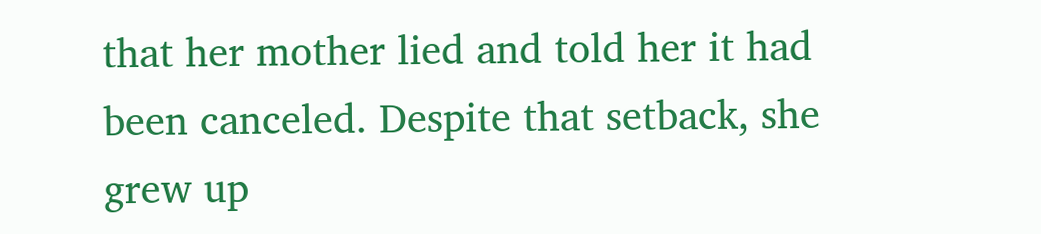that her mother lied and told her it had been canceled. Despite that setback, she grew up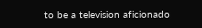to be a television aficionado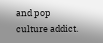and pop culture addict.